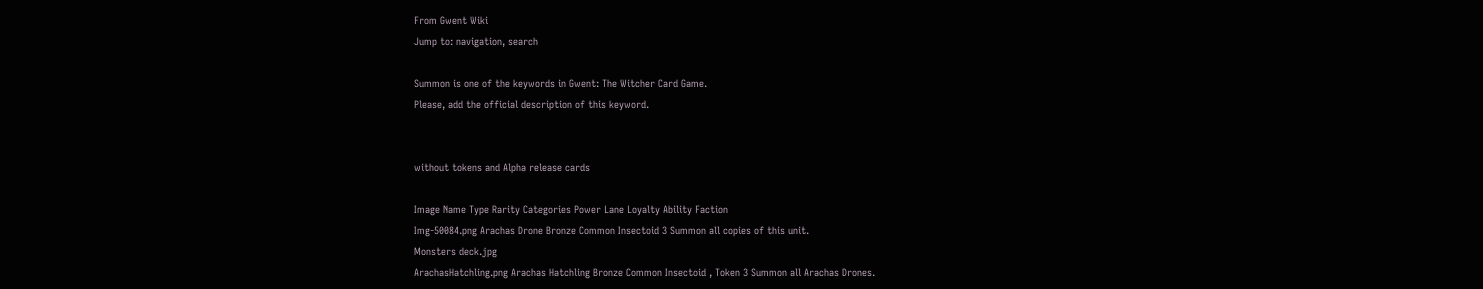From Gwent Wiki
Jump to: navigation, search

Summon is one of the keywords in Gwent: The Witcher Card Game.
Please, add the official description of this keyword.


without tokens and Alpha release cards

Image Name Type Rarity Categories Power Lane Loyalty Ability Faction
Img-50084.png Arachas Drone Bronze Common Insectoid 3 Summon all copies of this unit.
Monsters deck.jpg
ArachasHatchling.png Arachas Hatchling Bronze Common Insectoid , Token 3 Summon all Arachas Drones.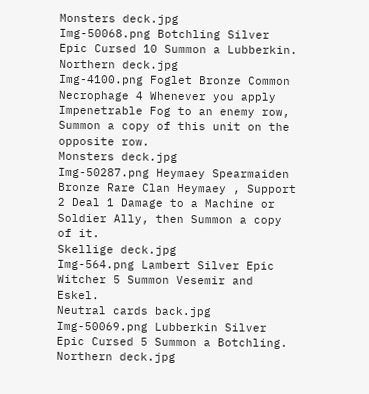Monsters deck.jpg
Img-50068.png Botchling Silver Epic Cursed 10 Summon a Lubberkin.
Northern deck.jpg
Img-4100.png Foglet Bronze Common Necrophage 4 Whenever you apply Impenetrable Fog to an enemy row, Summon a copy of this unit on the opposite row.
Monsters deck.jpg
Img-50287.png Heymaey Spearmaiden Bronze Rare Clan Heymaey , Support 2 Deal 1 Damage to a Machine or Soldier Ally, then Summon a copy of it.
Skellige deck.jpg
Img-564.png Lambert Silver Epic Witcher 5 Summon Vesemir and Eskel.
Neutral cards back.jpg
Img-50069.png Lubberkin Silver Epic Cursed 5 Summon a Botchling.
Northern deck.jpg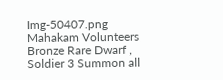Img-50407.png Mahakam Volunteers Bronze Rare Dwarf , Soldier 3 Summon all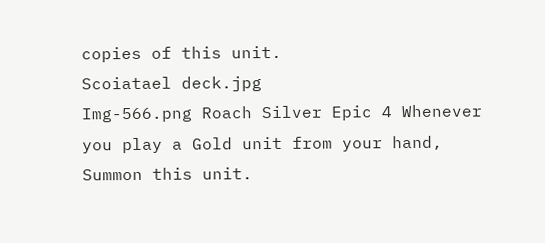copies of this unit.
Scoiatael deck.jpg
Img-566.png Roach Silver Epic 4 Whenever you play a Gold unit from your hand, Summon this unit.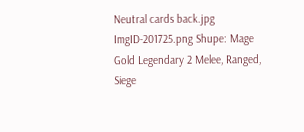Neutral cards back.jpg
ImgID-201725.png Shupe: Mage Gold Legendary 2 Melee, Ranged, Siege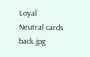Loyal
Neutral cards back.jpg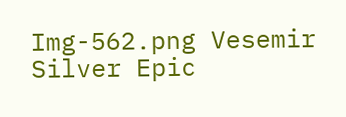Img-562.png Vesemir Silver Epic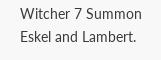Witcher 7 Summon Eskel and Lambert.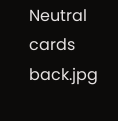Neutral cards back.jpg